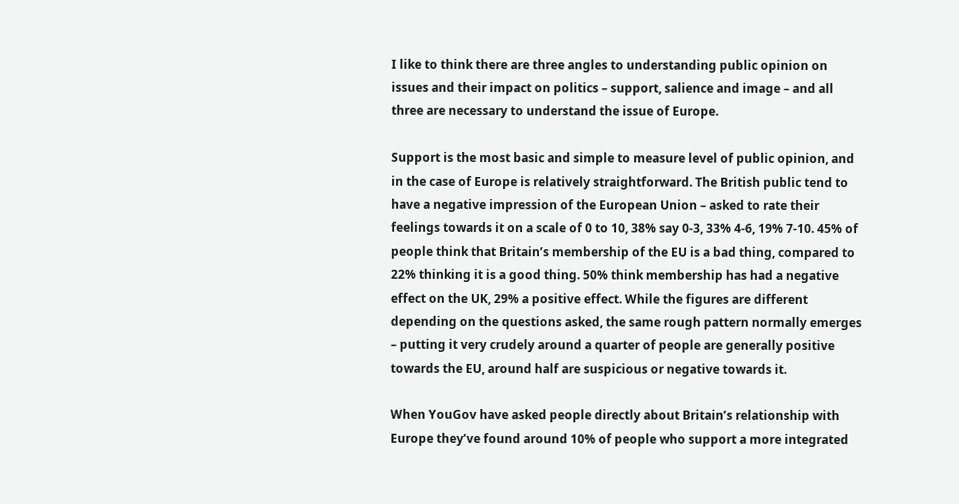I like to think there are three angles to understanding public opinion on issues and their impact on politics – support, salience and image – and all three are necessary to understand the issue of Europe.

Support is the most basic and simple to measure level of public opinion, and in the case of Europe is relatively straightforward. The British public tend to have a negative impression of the European Union – asked to rate their feelings towards it on a scale of 0 to 10, 38% say 0-3, 33% 4-6, 19% 7-10. 45% of people think that Britain’s membership of the EU is a bad thing, compared to 22% thinking it is a good thing. 50% think membership has had a negative effect on the UK, 29% a positive effect. While the figures are different depending on the questions asked, the same rough pattern normally emerges – putting it very crudely around a quarter of people are generally positive towards the EU, around half are suspicious or negative towards it.

When YouGov have asked people directly about Britain’s relationship with Europe they’ve found around 10% of people who support a more integrated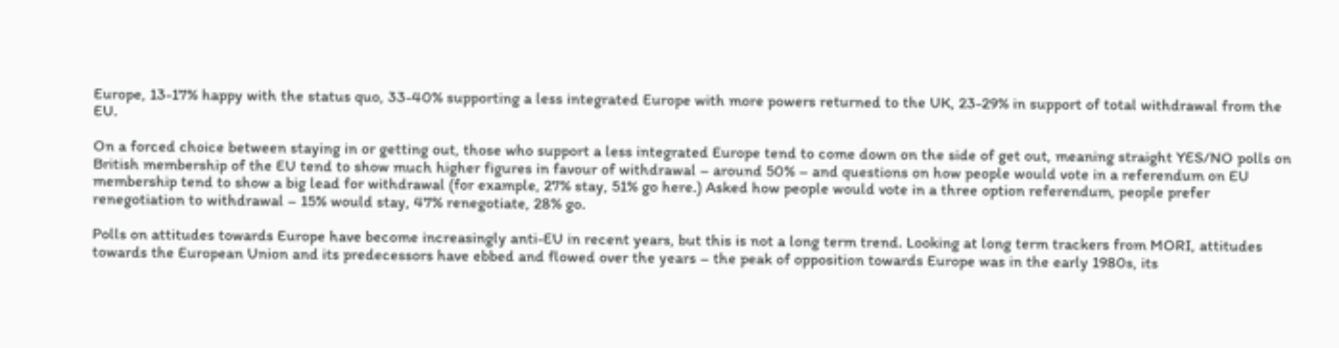Europe, 13-17% happy with the status quo, 33-40% supporting a less integrated Europe with more powers returned to the UK, 23-29% in support of total withdrawal from the EU.

On a forced choice between staying in or getting out, those who support a less integrated Europe tend to come down on the side of get out, meaning straight YES/NO polls on British membership of the EU tend to show much higher figures in favour of withdrawal – around 50% – and questions on how people would vote in a referendum on EU membership tend to show a big lead for withdrawal (for example, 27% stay, 51% go here.) Asked how people would vote in a three option referendum, people prefer renegotiation to withdrawal – 15% would stay, 47% renegotiate, 28% go.

Polls on attitudes towards Europe have become increasingly anti-EU in recent years, but this is not a long term trend. Looking at long term trackers from MORI, attitudes towards the European Union and its predecessors have ebbed and flowed over the years – the peak of opposition towards Europe was in the early 1980s, its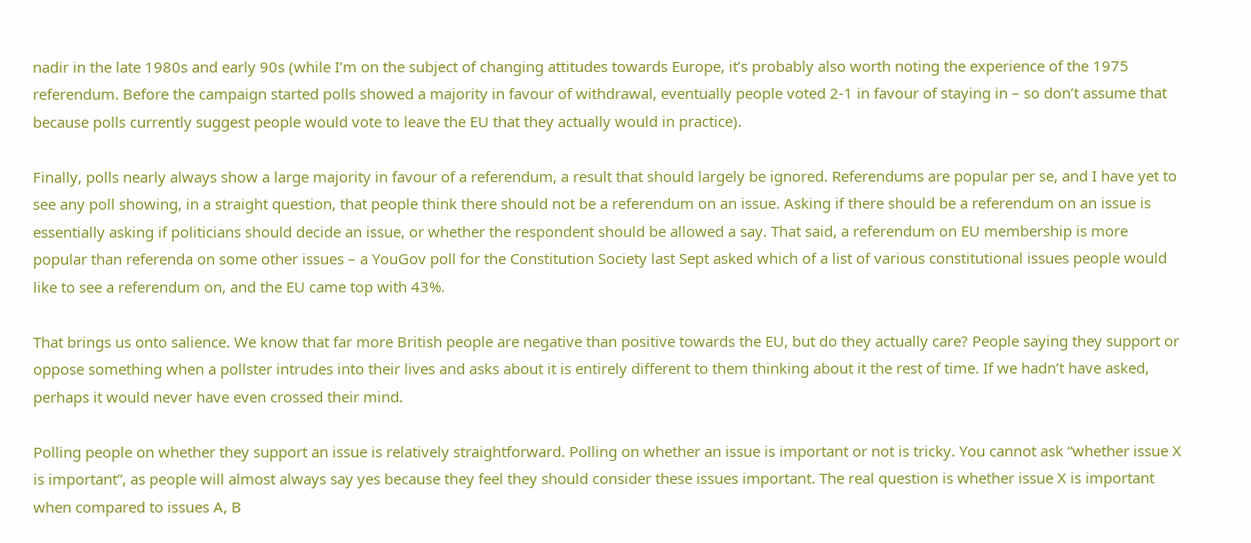nadir in the late 1980s and early 90s (while I’m on the subject of changing attitudes towards Europe, it’s probably also worth noting the experience of the 1975 referendum. Before the campaign started polls showed a majority in favour of withdrawal, eventually people voted 2-1 in favour of staying in – so don’t assume that because polls currently suggest people would vote to leave the EU that they actually would in practice).

Finally, polls nearly always show a large majority in favour of a referendum, a result that should largely be ignored. Referendums are popular per se, and I have yet to see any poll showing, in a straight question, that people think there should not be a referendum on an issue. Asking if there should be a referendum on an issue is essentially asking if politicians should decide an issue, or whether the respondent should be allowed a say. That said, a referendum on EU membership is more popular than referenda on some other issues – a YouGov poll for the Constitution Society last Sept asked which of a list of various constitutional issues people would like to see a referendum on, and the EU came top with 43%.

That brings us onto salience. We know that far more British people are negative than positive towards the EU, but do they actually care? People saying they support or oppose something when a pollster intrudes into their lives and asks about it is entirely different to them thinking about it the rest of time. If we hadn’t have asked, perhaps it would never have even crossed their mind.

Polling people on whether they support an issue is relatively straightforward. Polling on whether an issue is important or not is tricky. You cannot ask “whether issue X is important”, as people will almost always say yes because they feel they should consider these issues important. The real question is whether issue X is important when compared to issues A, B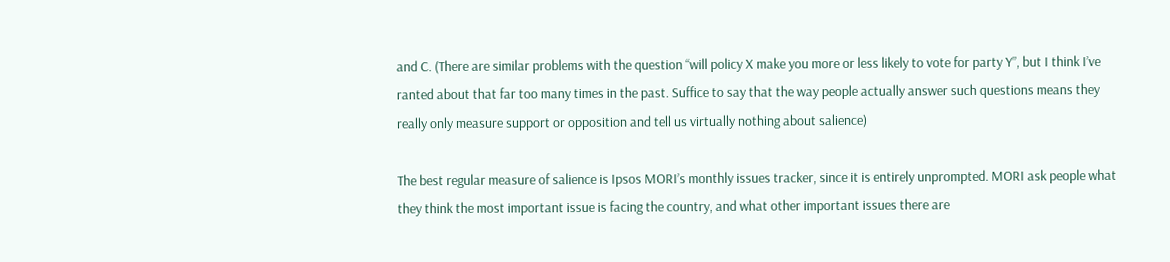and C. (There are similar problems with the question “will policy X make you more or less likely to vote for party Y”, but I think I’ve ranted about that far too many times in the past. Suffice to say that the way people actually answer such questions means they really only measure support or opposition and tell us virtually nothing about salience)

The best regular measure of salience is Ipsos MORI’s monthly issues tracker, since it is entirely unprompted. MORI ask people what they think the most important issue is facing the country, and what other important issues there are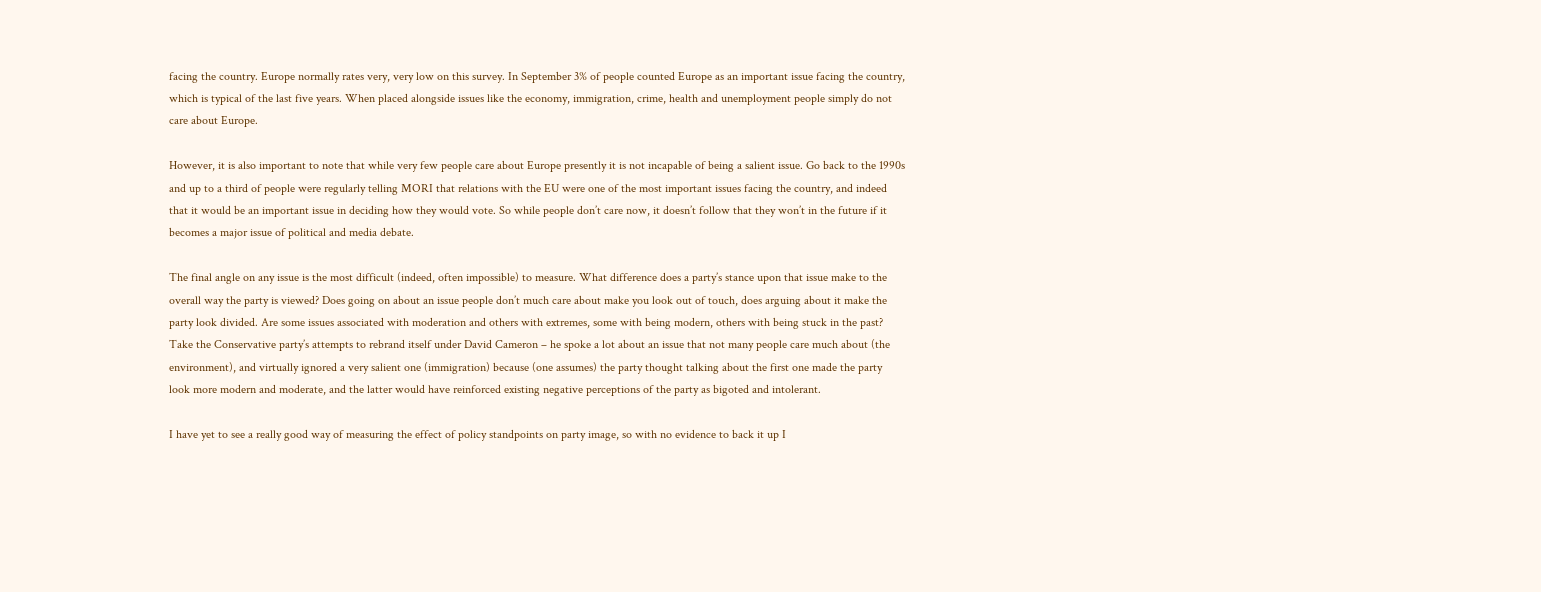facing the country. Europe normally rates very, very low on this survey. In September 3% of people counted Europe as an important issue facing the country, which is typical of the last five years. When placed alongside issues like the economy, immigration, crime, health and unemployment people simply do not care about Europe.

However, it is also important to note that while very few people care about Europe presently it is not incapable of being a salient issue. Go back to the 1990s and up to a third of people were regularly telling MORI that relations with the EU were one of the most important issues facing the country, and indeed that it would be an important issue in deciding how they would vote. So while people don’t care now, it doesn’t follow that they won’t in the future if it becomes a major issue of political and media debate.

The final angle on any issue is the most difficult (indeed, often impossible) to measure. What difference does a party’s stance upon that issue make to the overall way the party is viewed? Does going on about an issue people don’t much care about make you look out of touch, does arguing about it make the party look divided. Are some issues associated with moderation and others with extremes, some with being modern, others with being stuck in the past? Take the Conservative party’s attempts to rebrand itself under David Cameron – he spoke a lot about an issue that not many people care much about (the environment), and virtually ignored a very salient one (immigration) because (one assumes) the party thought talking about the first one made the party look more modern and moderate, and the latter would have reinforced existing negative perceptions of the party as bigoted and intolerant.

I have yet to see a really good way of measuring the effect of policy standpoints on party image, so with no evidence to back it up I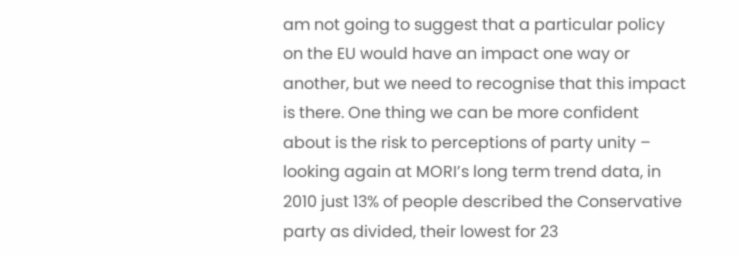am not going to suggest that a particular policy on the EU would have an impact one way or another, but we need to recognise that this impact is there. One thing we can be more confident about is the risk to perceptions of party unity – looking again at MORI’s long term trend data, in 2010 just 13% of people described the Conservative party as divided, their lowest for 23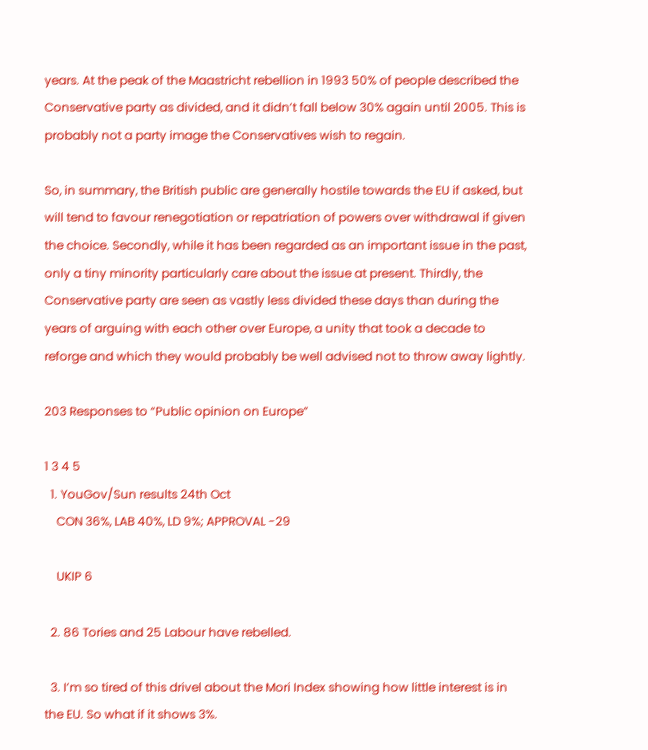years. At the peak of the Maastricht rebellion in 1993 50% of people described the Conservative party as divided, and it didn’t fall below 30% again until 2005. This is probably not a party image the Conservatives wish to regain.

So, in summary, the British public are generally hostile towards the EU if asked, but will tend to favour renegotiation or repatriation of powers over withdrawal if given the choice. Secondly, while it has been regarded as an important issue in the past, only a tiny minority particularly care about the issue at present. Thirdly, the Conservative party are seen as vastly less divided these days than during the years of arguing with each other over Europe, a unity that took a decade to reforge and which they would probably be well advised not to throw away lightly.

203 Responses to “Public opinion on Europe”

1 3 4 5
  1. YouGov/Sun results 24th Oct
    CON 36%, LAB 40%, LD 9%; APPROVAL -29

    UKIP 6

  2. 86 Tories and 25 Labour have rebelled.

  3. I’m so tired of this drivel about the Mori Index showing how little interest is in the EU. So what if it shows 3%.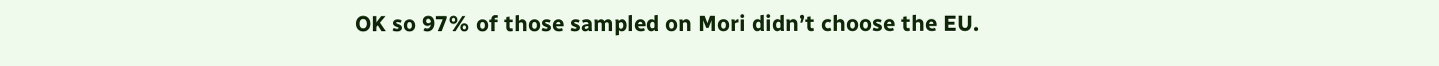OK so 97% of those sampled on Mori didn’t choose the EU.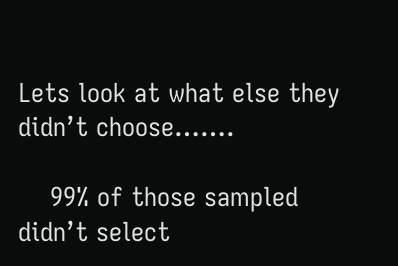Lets look at what else they didn’t choose…….

    99% of those sampled didn’t select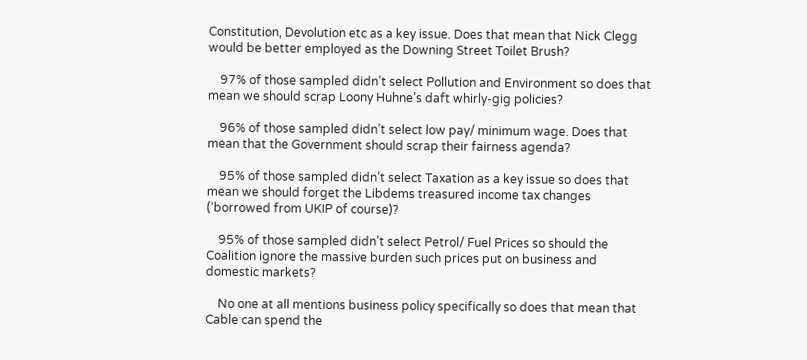Constitution, Devolution etc as a key issue. Does that mean that Nick Clegg would be better employed as the Downing Street Toilet Brush?

    97% of those sampled didn’t select Pollution and Environment so does that mean we should scrap Loony Huhne’s daft whirly-gig policies?

    96% of those sampled didn’t select low pay/ minimum wage. Does that mean that the Government should scrap their fairness agenda?

    95% of those sampled didn’t select Taxation as a key issue so does that mean we should forget the Libdems treasured income tax changes (‘borrowed from UKIP of course)?

    95% of those sampled didn’t select Petrol/ Fuel Prices so should the Coalition ignore the massive burden such prices put on business and domestic markets?

    No one at all mentions business policy specifically so does that mean that Cable can spend the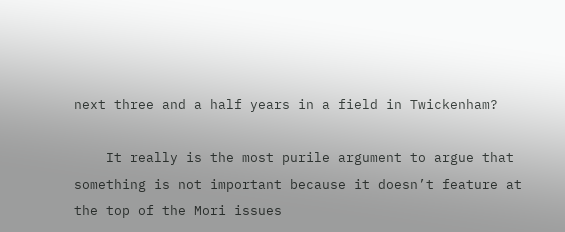next three and a half years in a field in Twickenham?

    It really is the most purile argument to argue that something is not important because it doesn’t feature at the top of the Mori issues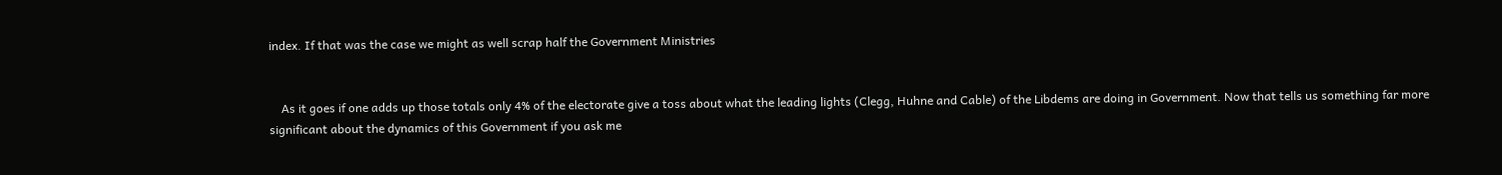index. If that was the case we might as well scrap half the Government Ministries


    As it goes if one adds up those totals only 4% of the electorate give a toss about what the leading lights (Clegg, Huhne and Cable) of the Libdems are doing in Government. Now that tells us something far more significant about the dynamics of this Government if you ask me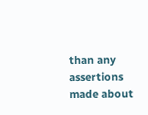than any assertions made about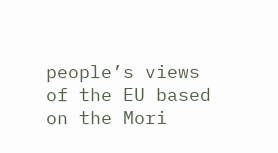people’s views of the EU based on the Mori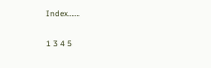Index…….

1 3 4 5